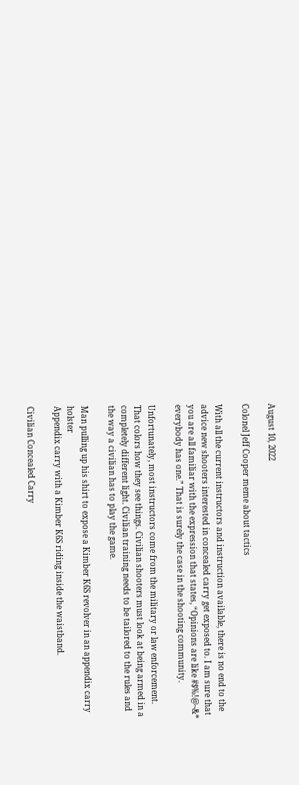August 10, 2022

Colonel Jeff Cooper meme about tactics

With all the current instructors and instruction available, there is no end to the advice new shooters interested in concealed carry get exposed to. I am sure that you are all familiar with the expression that states, “Opinions are like #$%!@~&* everybody has one.” That is surely the case in the shooting community.

Unfortunately, most instructors come from the military or law enforcement. That colors how they see things. Civilian shooters must look at being armed in a completely different light. Civilian training needs to be tailored to the rules and the way a civilian has to play the game.

Man pulling up his shirt to expose a Kimber K6S revolver in an appendix carry holster
Appendix carry with a Kimber K6S riding inside the waistband.

Civilian Concealed Carry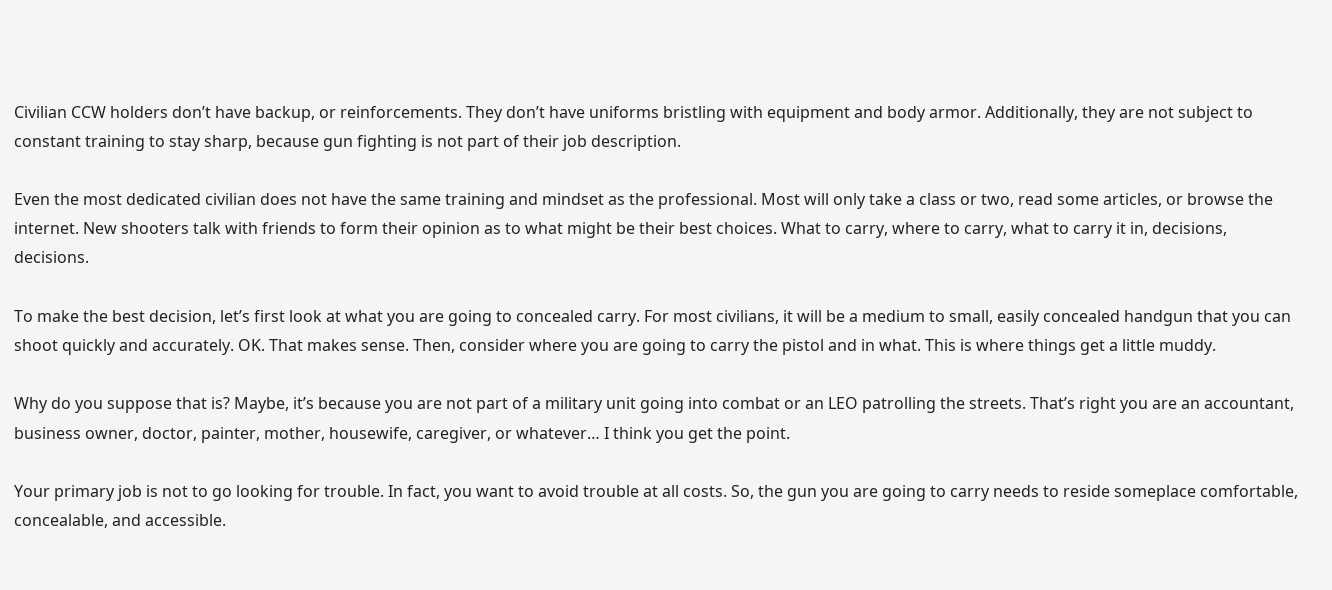Civilian CCW holders don’t have backup, or reinforcements. They don’t have uniforms bristling with equipment and body armor. Additionally, they are not subject to constant training to stay sharp, because gun fighting is not part of their job description.

Even the most dedicated civilian does not have the same training and mindset as the professional. Most will only take a class or two, read some articles, or browse the internet. New shooters talk with friends to form their opinion as to what might be their best choices. What to carry, where to carry, what to carry it in, decisions, decisions.

To make the best decision, let’s first look at what you are going to concealed carry. For most civilians, it will be a medium to small, easily concealed handgun that you can shoot quickly and accurately. OK. That makes sense. Then, consider where you are going to carry the pistol and in what. This is where things get a little muddy.

Why do you suppose that is? Maybe, it’s because you are not part of a military unit going into combat or an LEO patrolling the streets. That’s right you are an accountant, business owner, doctor, painter, mother, housewife, caregiver, or whatever… I think you get the point.

Your primary job is not to go looking for trouble. In fact, you want to avoid trouble at all costs. So, the gun you are going to carry needs to reside someplace comfortable, concealable, and accessible.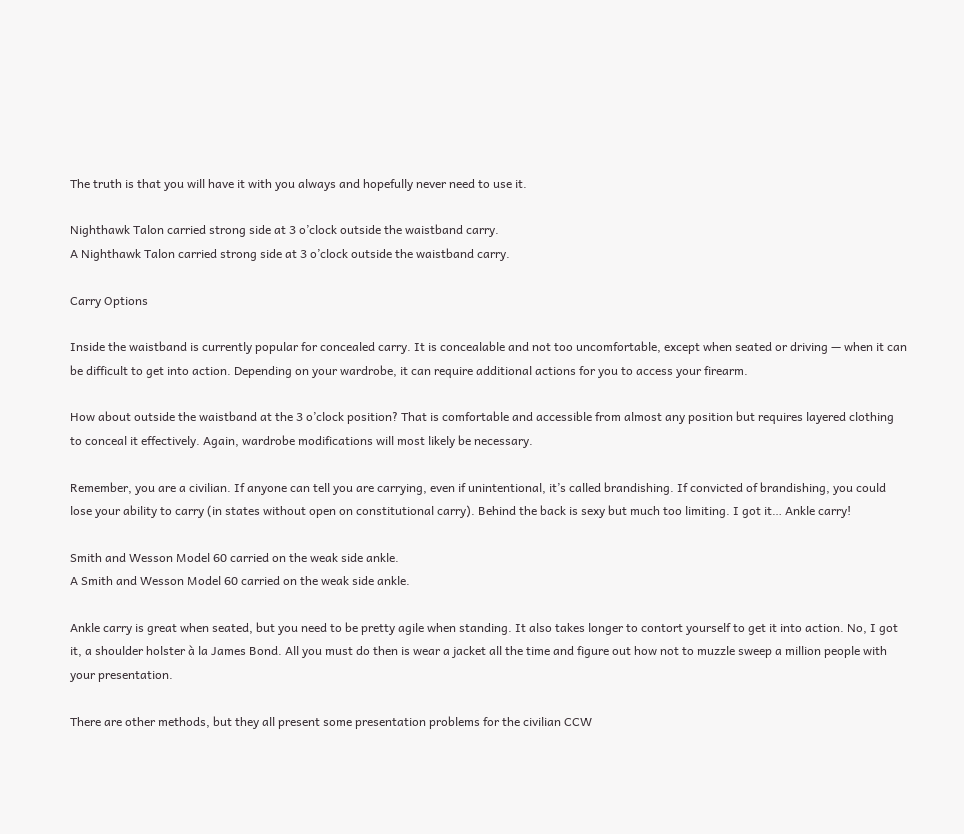The truth is that you will have it with you always and hopefully never need to use it.

Nighthawk Talon carried strong side at 3 o’clock outside the waistband carry.
A Nighthawk Talon carried strong side at 3 o’clock outside the waistband carry.

Carry Options

Inside the waistband is currently popular for concealed carry. It is concealable and not too uncomfortable, except when seated or driving — when it can be difficult to get into action. Depending on your wardrobe, it can require additional actions for you to access your firearm.

How about outside the waistband at the 3 o’clock position? That is comfortable and accessible from almost any position but requires layered clothing to conceal it effectively. Again, wardrobe modifications will most likely be necessary.

Remember, you are a civilian. If anyone can tell you are carrying, even if unintentional, it’s called brandishing. If convicted of brandishing, you could lose your ability to carry (in states without open on constitutional carry). Behind the back is sexy but much too limiting. I got it… Ankle carry!

Smith and Wesson Model 60 carried on the weak side ankle.
A Smith and Wesson Model 60 carried on the weak side ankle.

Ankle carry is great when seated, but you need to be pretty agile when standing. It also takes longer to contort yourself to get it into action. No, I got it, a shoulder holster à la James Bond. All you must do then is wear a jacket all the time and figure out how not to muzzle sweep a million people with your presentation.

There are other methods, but they all present some presentation problems for the civilian CCW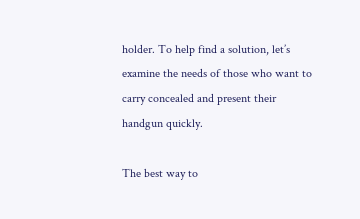holder. To help find a solution, let’s examine the needs of those who want to carry concealed and present their handgun quickly.

The best way to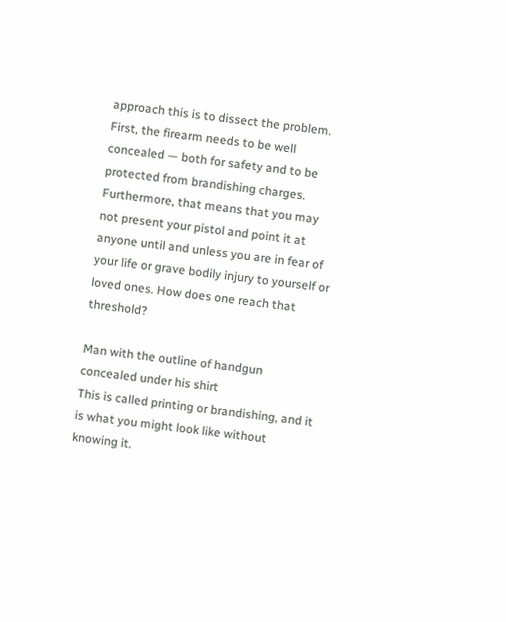approach this is to dissect the problem. First, the firearm needs to be well concealed — both for safety and to be protected from brandishing charges. Furthermore, that means that you may not present your pistol and point it at anyone until and unless you are in fear of your life or grave bodily injury to yourself or loved ones. How does one reach that threshold?

Man with the outline of handgun concealed under his shirt
This is called printing or brandishing, and it is what you might look like without knowing it.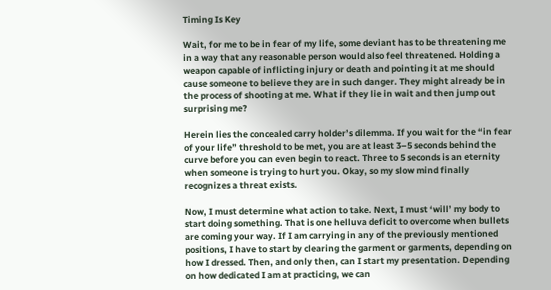Timing Is Key

Wait, for me to be in fear of my life, some deviant has to be threatening me in a way that any reasonable person would also feel threatened. Holding a weapon capable of inflicting injury or death and pointing it at me should cause someone to believe they are in such danger. They might already be in the process of shooting at me. What if they lie in wait and then jump out surprising me?

Herein lies the concealed carry holder’s dilemma. If you wait for the “in fear of your life” threshold to be met, you are at least 3–5 seconds behind the curve before you can even begin to react. Three to 5 seconds is an eternity when someone is trying to hurt you. Okay, so my slow mind finally recognizes a threat exists.

Now, I must determine what action to take. Next, I must ‘will’ my body to start doing something. That is one helluva deficit to overcome when bullets are coming your way. If I am carrying in any of the previously mentioned positions, I have to start by clearing the garment or garments, depending on how I dressed. Then, and only then, can I start my presentation. Depending on how dedicated I am at practicing, we can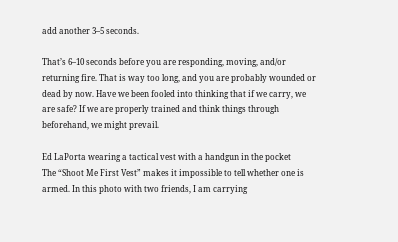add another 3–5 seconds.

That’s 6–10 seconds before you are responding, moving, and/or returning fire. That is way too long, and you are probably wounded or dead by now. Have we been fooled into thinking that if we carry, we are safe? If we are properly trained and think things through beforehand, we might prevail.

Ed LaPorta wearing a tactical vest with a handgun in the pocket
The “Shoot Me First Vest” makes it impossible to tell whether one is armed. In this photo with two friends, I am carrying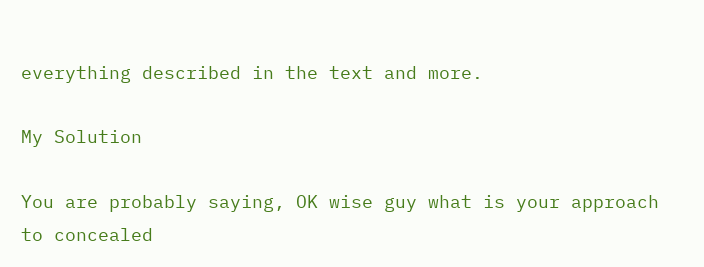everything described in the text and more.

My Solution

You are probably saying, OK wise guy what is your approach to concealed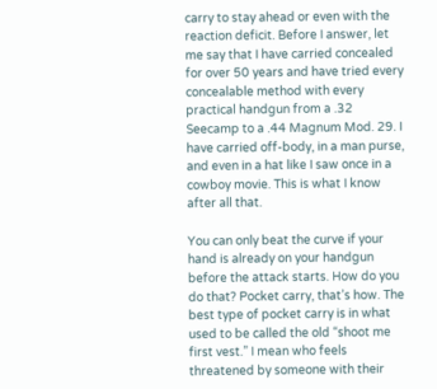carry to stay ahead or even with the reaction deficit. Before I answer, let me say that I have carried concealed for over 50 years and have tried every concealable method with every practical handgun from a .32 Seecamp to a .44 Magnum Mod. 29. I have carried off-body, in a man purse, and even in a hat like I saw once in a cowboy movie. This is what I know after all that.

You can only beat the curve if your hand is already on your handgun before the attack starts. How do you do that? Pocket carry, that’s how. The best type of pocket carry is in what used to be called the old “shoot me first vest.” I mean who feels threatened by someone with their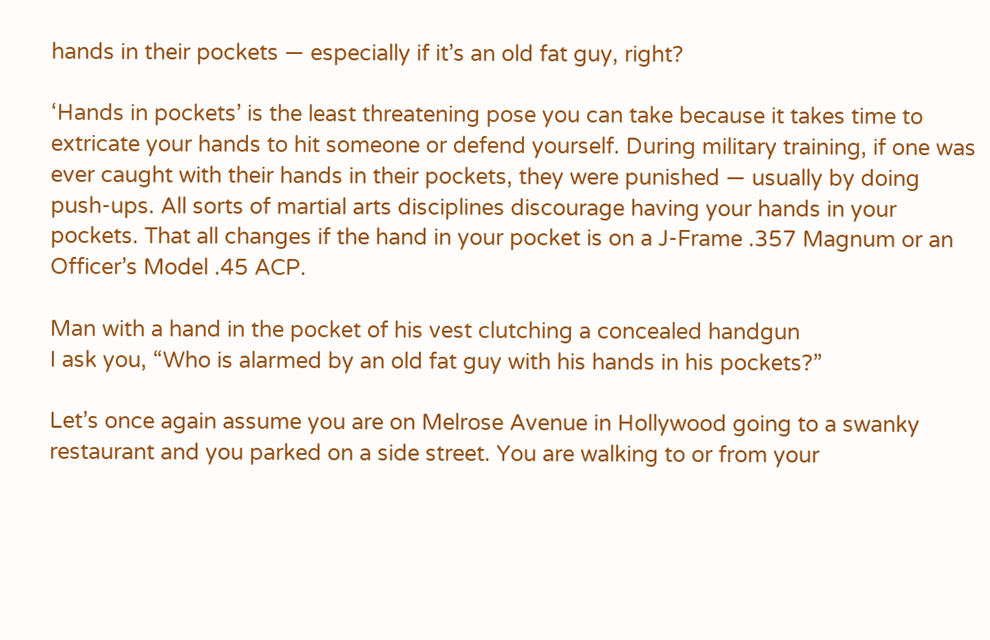hands in their pockets — especially if it’s an old fat guy, right?

‘Hands in pockets’ is the least threatening pose you can take because it takes time to extricate your hands to hit someone or defend yourself. During military training, if one was ever caught with their hands in their pockets, they were punished — usually by doing push-ups. All sorts of martial arts disciplines discourage having your hands in your pockets. That all changes if the hand in your pocket is on a J-Frame .357 Magnum or an Officer’s Model .45 ACP.

Man with a hand in the pocket of his vest clutching a concealed handgun
I ask you, “Who is alarmed by an old fat guy with his hands in his pockets?”

Let’s once again assume you are on Melrose Avenue in Hollywood going to a swanky restaurant and you parked on a side street. You are walking to or from your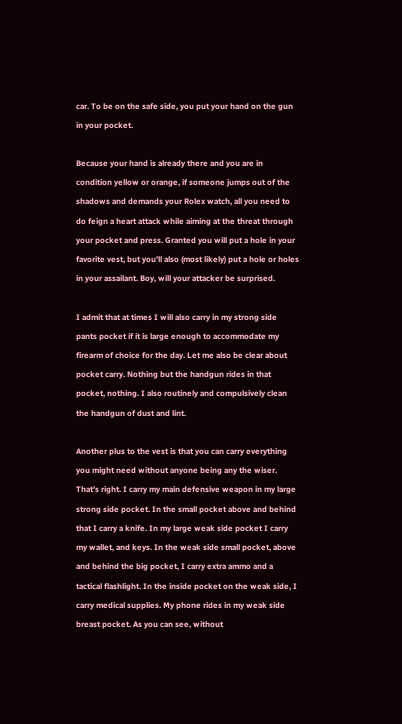car. To be on the safe side, you put your hand on the gun in your pocket.

Because your hand is already there and you are in condition yellow or orange, if someone jumps out of the shadows and demands your Rolex watch, all you need to do feign a heart attack while aiming at the threat through your pocket and press. Granted you will put a hole in your favorite vest, but you’ll also (most likely) put a hole or holes in your assailant. Boy, will your attacker be surprised.

I admit that at times I will also carry in my strong side pants pocket if it is large enough to accommodate my firearm of choice for the day. Let me also be clear about pocket carry. Nothing but the handgun rides in that pocket, nothing. I also routinely and compulsively clean the handgun of dust and lint.

Another plus to the vest is that you can carry everything you might need without anyone being any the wiser. That’s right. I carry my main defensive weapon in my large strong side pocket. In the small pocket above and behind that I carry a knife. In my large weak side pocket I carry my wallet, and keys. In the weak side small pocket, above and behind the big pocket, I carry extra ammo and a tactical flashlight. In the inside pocket on the weak side, I carry medical supplies. My phone rides in my weak side breast pocket. As you can see, without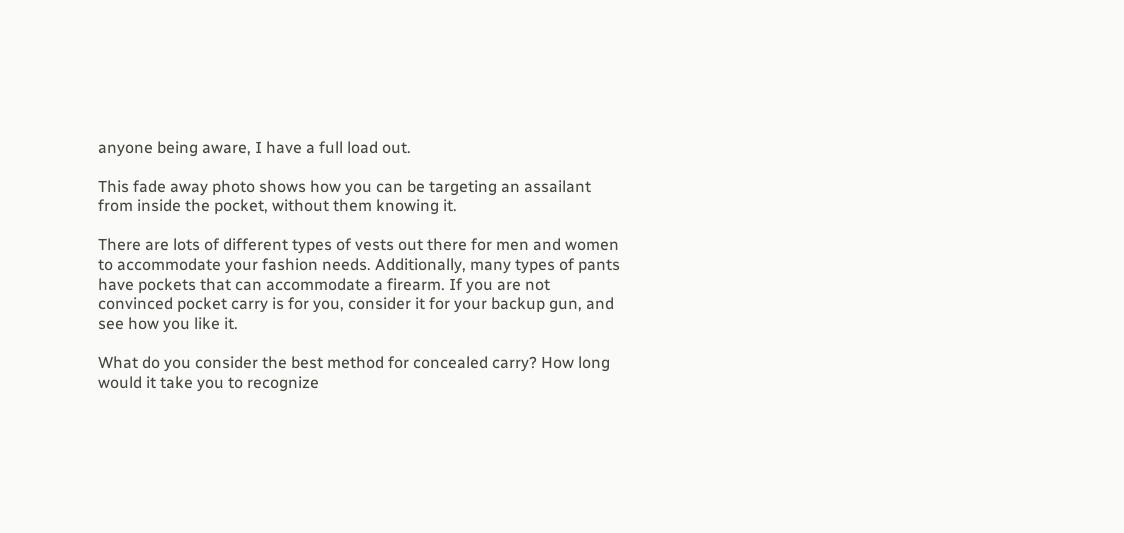anyone being aware, I have a full load out.

This fade away photo shows how you can be targeting an assailant from inside the pocket, without them knowing it.

There are lots of different types of vests out there for men and women to accommodate your fashion needs. Additionally, many types of pants have pockets that can accommodate a firearm. If you are not convinced pocket carry is for you, consider it for your backup gun, and see how you like it.

What do you consider the best method for concealed carry? How long would it take you to recognize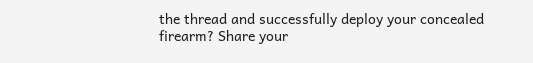the thread and successfully deploy your concealed firearm? Share your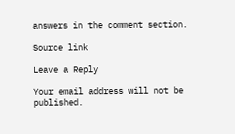answers in the comment section.

Source link

Leave a Reply

Your email address will not be published.